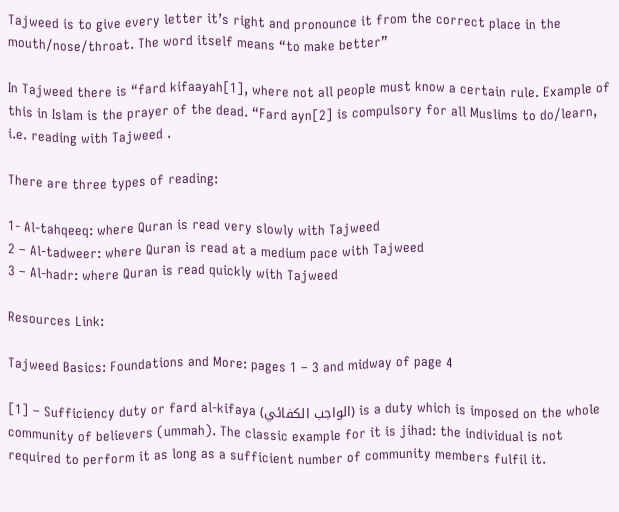Tajweed is to give every letter it’s right and pronounce it from the correct place in the  mouth/nose/throat. The word itself means “to make better”

In Tajweed there is “fard kifaayah[1], where not all people must know a certain rule. Example of this in Islam is the prayer of the dead. “Fard ayn[2] is compulsory for all Muslims to do/learn, i.e. reading with Tajweed .

There are three types of reading:

1- Al-tahqeeq: where Quran is read very slowly with Tajweed
2 – Al-tadweer: where Quran is read at a medium pace with Tajweed
3 – Al-hadr: where Quran is read quickly with Tajweed

Resources Link:

Tajweed Basics: Foundations and More: pages 1 – 3 and midway of page 4

[1] – Sufficiency duty or fard al-kifaya (الواجب الكفائي) is a duty which is imposed on the whole community of believers (ummah). The classic example for it is jihad: the individual is not required to perform it as long as a sufficient number of community members fulfil it.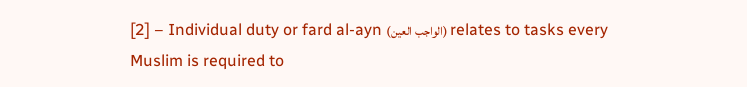[2] – Individual duty or fard al-ayn (الواجب العين) relates to tasks every Muslim is required to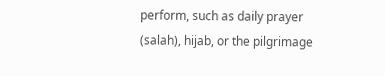perform, such as daily prayer (salah), hijab, or the pilgrimage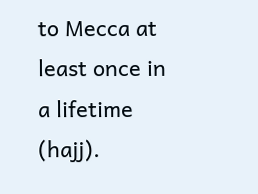to Mecca at least once in a lifetime (hajj).